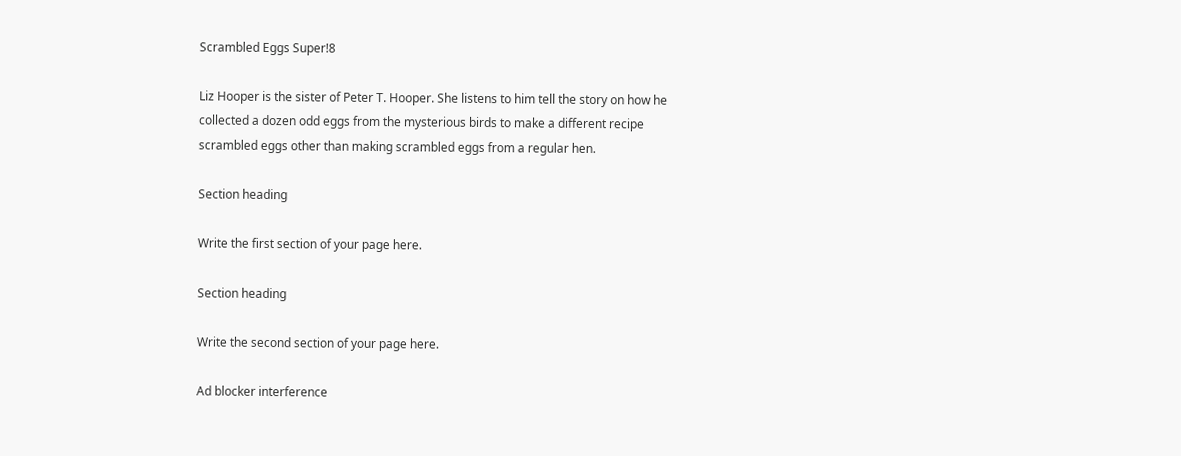Scrambled Eggs Super!8

Liz Hooper is the sister of Peter T. Hooper. She listens to him tell the story on how he collected a dozen odd eggs from the mysterious birds to make a different recipe scrambled eggs other than making scrambled eggs from a regular hen.

Section heading

Write the first section of your page here.

Section heading

Write the second section of your page here.

Ad blocker interference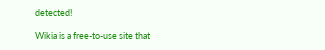detected!

Wikia is a free-to-use site that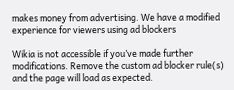makes money from advertising. We have a modified experience for viewers using ad blockers

Wikia is not accessible if you’ve made further modifications. Remove the custom ad blocker rule(s) and the page will load as expected.